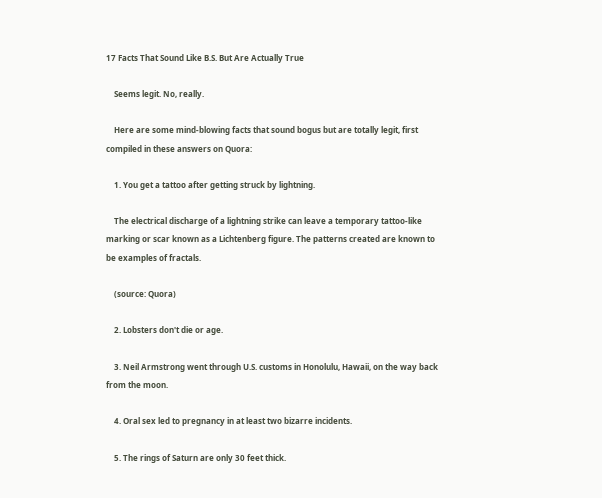17 Facts That Sound Like B.S. But Are Actually True

    Seems legit. No, really.

    Here are some mind-blowing facts that sound bogus but are totally legit, first compiled in these answers on Quora:

    1. You get a tattoo after getting struck by lightning.

    The electrical discharge of a lightning strike can leave a temporary tattoo-like marking or scar known as a Lichtenberg figure. The patterns created are known to be examples of fractals.

    (source: Quora)

    2. Lobsters don't die or age.

    3. Neil Armstrong went through U.S. customs in Honolulu, Hawaii, on the way back from the moon.

    4. Oral sex led to pregnancy in at least two bizarre incidents.

    5. The rings of Saturn are only 30 feet thick.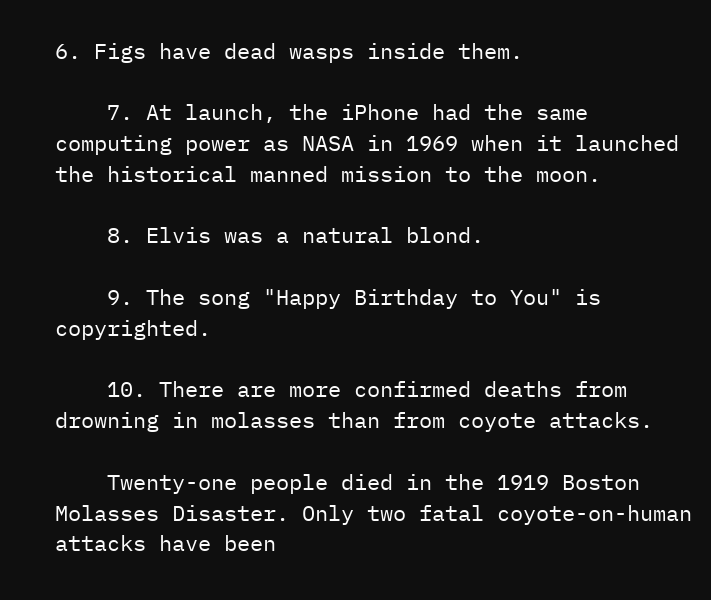6. Figs have dead wasps inside them.

    7. At launch, the iPhone had the same computing power as NASA in 1969 when it launched the historical manned mission to the moon.

    8. Elvis was a natural blond.

    9. The song "Happy Birthday to You" is copyrighted.

    10. There are more confirmed deaths from drowning in molasses than from coyote attacks.

    Twenty-one people died in the 1919 Boston Molasses Disaster. Only two fatal coyote-on-human attacks have been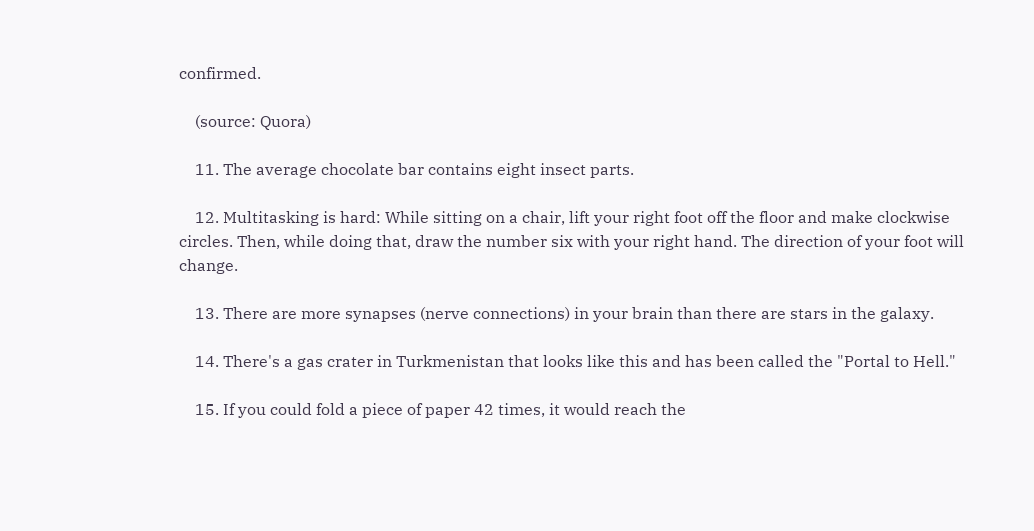confirmed.

    (source: Quora)

    11. The average chocolate bar contains eight insect parts.

    12. Multitasking is hard: While sitting on a chair, lift your right foot off the floor and make clockwise circles. Then, while doing that, draw the number six with your right hand. The direction of your foot will change.

    13. There are more synapses (nerve connections) in your brain than there are stars in the galaxy.

    14. There's a gas crater in Turkmenistan that looks like this and has been called the "Portal to Hell."

    15. If you could fold a piece of paper 42 times, it would reach the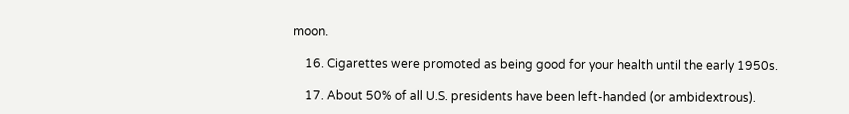moon.

    16. Cigarettes were promoted as being good for your health until the early 1950s.

    17. About 50% of all U.S. presidents have been left-handed (or ambidextrous).